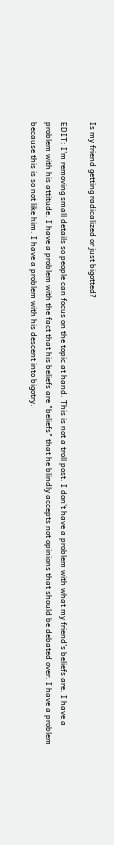Is my friend getting radicalized or just bigotted?

EDIT: I'm removing small details so people can focus on the topic at hand. This is not a troll post. I don't have a problem with what my friend's beliefs are. I have a problem with his attitude. I have a problem with the fact that his beliefs are "beliefs" that he blindly accepts not opinions that should be debated over. I have a problem because this is so not like him. I have a problem with his descent into bigotry.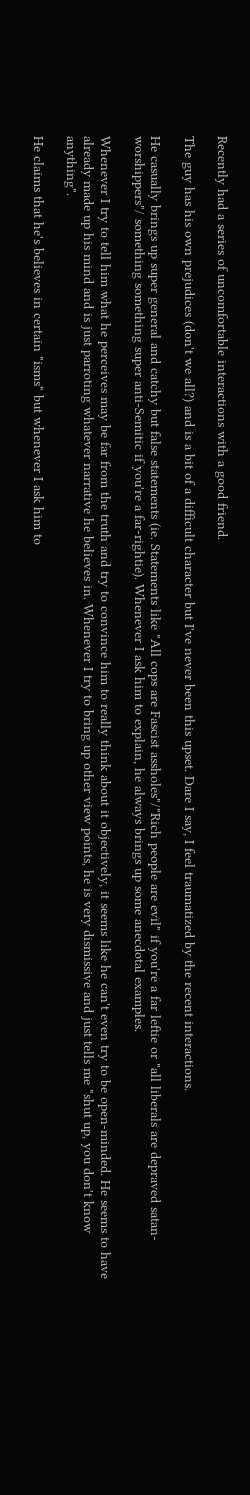Recently had a series of uncomfortable interactions with a good friend.

The guy has his own prejudices (don't we all?) and is a bit of a difficult character but I've never been this upset. Dare I say, I feel traumatized by the recent interactions.

He casually brings up super general and catchy but false statements (ie. Statements like "All cops are Fascist assholes"/"Rich people are evil" if you're a far leftie or "all liberals are depraved satan-worshippers"/ something something super anti-Semitic if you're a far-rightie). Whenever I ask him to explain, he always brings up some anecdotal examples.

Whenever I try to tell him what he perceives may be far from the truth and try to convince him to really think about it objectively, it seems like he can't even try to be open-minded. He seems to have already made up his mind and is just parroting whatever narrative he believes in. Whenever I try to bring up other view points, he is very dismissive and just tells me "shut up, you don't know anything".

He claims that he's believes in certain "isms" but whenever I ask him to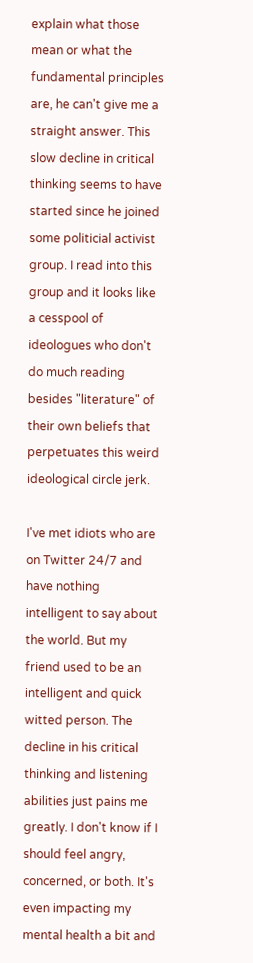explain what those mean or what the fundamental principles are, he can't give me a straight answer. This slow decline in critical thinking seems to have started since he joined some politicial activist group. I read into this group and it looks like a cesspool of ideologues who don't do much reading besides "literature" of their own beliefs that perpetuates this weird ideological circle jerk.

I've met idiots who are on Twitter 24/7 and have nothing intelligent to say about the world. But my friend used to be an intelligent and quick witted person. The decline in his critical thinking and listening abilities just pains me greatly. I don't know if I should feel angry, concerned, or both. It's even impacting my mental health a bit and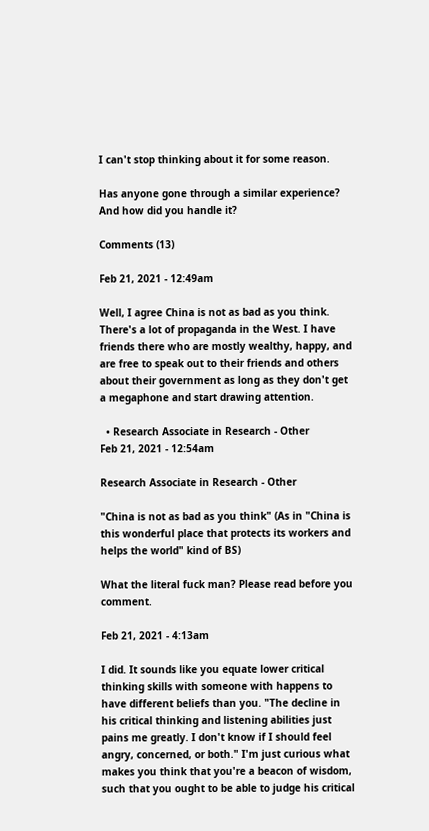I can't stop thinking about it for some reason.

Has anyone gone through a similar experience? And how did you handle it?

Comments (13)

Feb 21, 2021 - 12:49am

Well, I agree China is not as bad as you think. There's a lot of propaganda in the West. I have friends there who are mostly wealthy, happy, and are free to speak out to their friends and others about their government as long as they don't get a megaphone and start drawing attention.

  • Research Associate in Research - Other
Feb 21, 2021 - 12:54am

Research Associate in Research - Other

"China is not as bad as you think" (As in "China is this wonderful place that protects its workers and helps the world" kind of BS)

What the literal fuck man? Please read before you comment.

Feb 21, 2021 - 4:13am

I did. It sounds like you equate lower critical thinking skills with someone with happens to have different beliefs than you. "The decline in his critical thinking and listening abilities just pains me greatly. I don't know if I should feel angry, concerned, or both." I'm just curious what makes you think that you're a beacon of wisdom, such that you ought to be able to judge his critical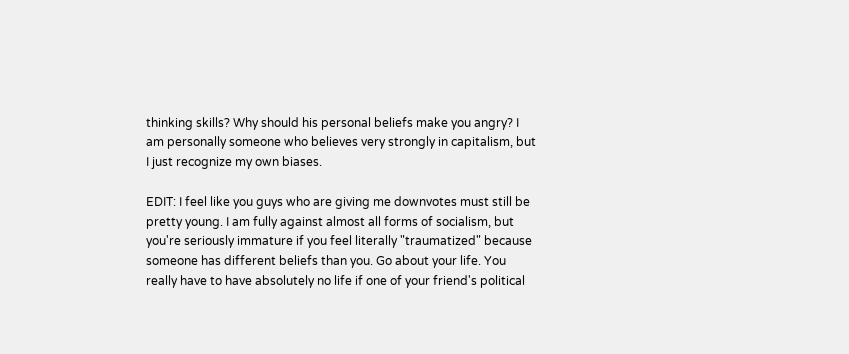thinking skills? Why should his personal beliefs make you angry? I am personally someone who believes very strongly in capitalism, but I just recognize my own biases.

EDIT: I feel like you guys who are giving me downvotes must still be pretty young. I am fully against almost all forms of socialism, but you're seriously immature if you feel literally "traumatized" because someone has different beliefs than you. Go about your life. You really have to have absolutely no life if one of your friend's political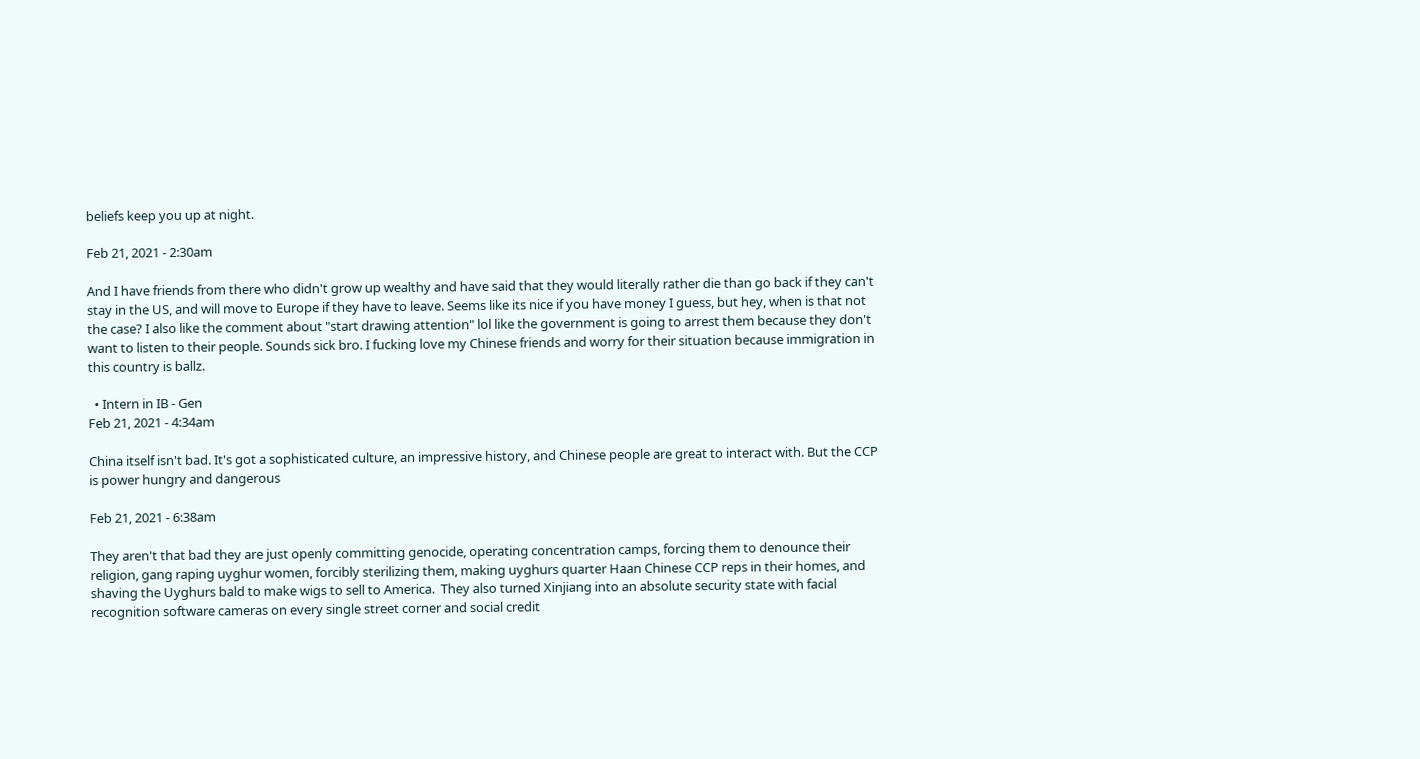beliefs keep you up at night.

Feb 21, 2021 - 2:30am

And I have friends from there who didn't grow up wealthy and have said that they would literally rather die than go back if they can't stay in the US, and will move to Europe if they have to leave. Seems like its nice if you have money I guess, but hey, when is that not the case? I also like the comment about "start drawing attention" lol like the government is going to arrest them because they don't want to listen to their people. Sounds sick bro. I fucking love my Chinese friends and worry for their situation because immigration in this country is ballz.

  • Intern in IB - Gen
Feb 21, 2021 - 4:34am

China itself isn't bad. It's got a sophisticated culture, an impressive history, and Chinese people are great to interact with. But the CCP is power hungry and dangerous

Feb 21, 2021 - 6:38am

They aren't that bad they are just openly committing genocide, operating concentration camps, forcing them to denounce their religion, gang raping uyghur women, forcibly sterilizing them, making uyghurs quarter Haan Chinese CCP reps in their homes, and shaving the Uyghurs bald to make wigs to sell to America.  They also turned Xinjiang into an absolute security state with facial recognition software cameras on every single street corner and social credit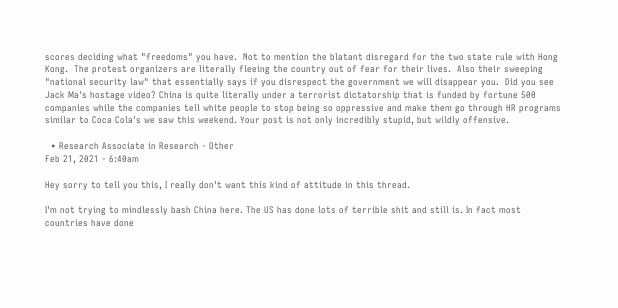scores deciding what "freedoms" you have.  Not to mention the blatant disregard for the two state rule with Hong Kong.  The protest organizers are literally fleeing the country out of fear for their lives.  Also their sweeping "national security law" that essentially says if you disrespect the government we will disappear you.  Did you see Jack Ma's hostage video? China is quite literally under a terrorist dictatorship that is funded by fortune 500 companies while the companies tell white people to stop being so oppressive and make them go through HR programs similar to Coca Cola's we saw this weekend. Your post is not only incredibly stupid, but wildly offensive.

  • Research Associate in Research - Other
Feb 21, 2021 - 6:40am

Hey sorry to tell you this, I really don't want this kind of attitude in this thread.

I'm not trying to mindlessly bash China here. The US has done lots of terrible shit and still is. In fact most countries have done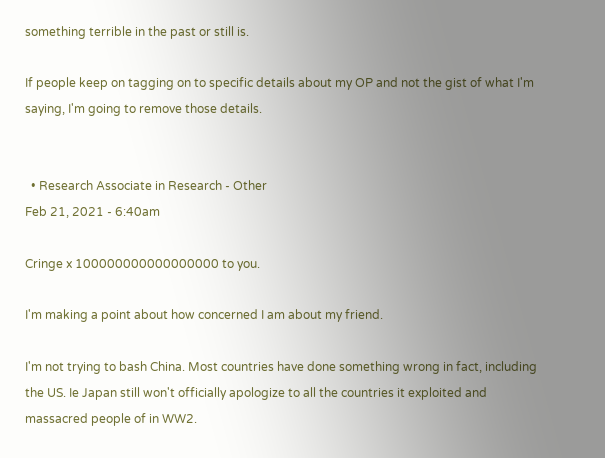something terrible in the past or still is.

If people keep on tagging on to specific details about my OP and not the gist of what I'm saying, I'm going to remove those details.


  • Research Associate in Research - Other
Feb 21, 2021 - 6:40am

Cringe x 100000000000000000 to you.

I'm making a point about how concerned I am about my friend.

I'm not trying to bash China. Most countries have done something wrong in fact, including the US. Ie Japan still won't officially apologize to all the countries it exploited and massacred people of in WW2.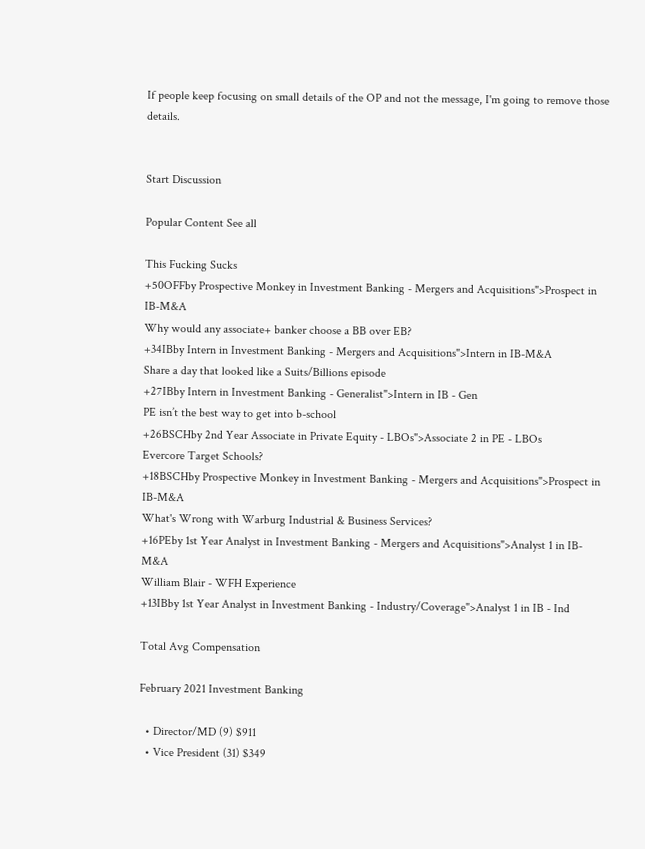If people keep focusing on small details of the OP and not the message, I'm going to remove those details.


Start Discussion

Popular Content See all

This Fucking Sucks
+50OFFby Prospective Monkey in Investment Banking - Mergers and Acquisitions">Prospect in IB-M&A
Why would any associate+ banker choose a BB over EB?
+34IBby Intern in Investment Banking - Mergers and Acquisitions">Intern in IB-M&A
Share a day that looked like a Suits/Billions episode
+27IBby Intern in Investment Banking - Generalist">Intern in IB - Gen
PE isn’t the best way to get into b-school
+26BSCHby 2nd Year Associate in Private Equity - LBOs">Associate 2 in PE - LBOs
Evercore Target Schools?
+18BSCHby Prospective Monkey in Investment Banking - Mergers and Acquisitions">Prospect in IB-M&A
What's Wrong with Warburg Industrial & Business Services?
+16PEby 1st Year Analyst in Investment Banking - Mergers and Acquisitions">Analyst 1 in IB-M&A
William Blair - WFH Experience
+13IBby 1st Year Analyst in Investment Banking - Industry/Coverage">Analyst 1 in IB - Ind

Total Avg Compensation

February 2021 Investment Banking

  • Director/MD (9) $911
  • Vice President (31) $349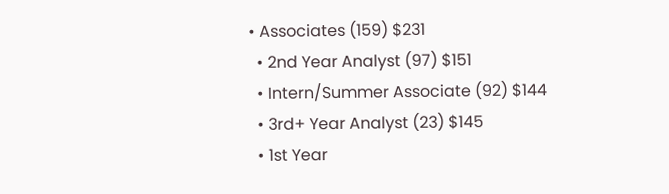• Associates (159) $231
  • 2nd Year Analyst (97) $151
  • Intern/Summer Associate (92) $144
  • 3rd+ Year Analyst (23) $145
  • 1st Year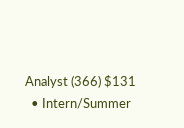Analyst (366) $131
  • Intern/Summer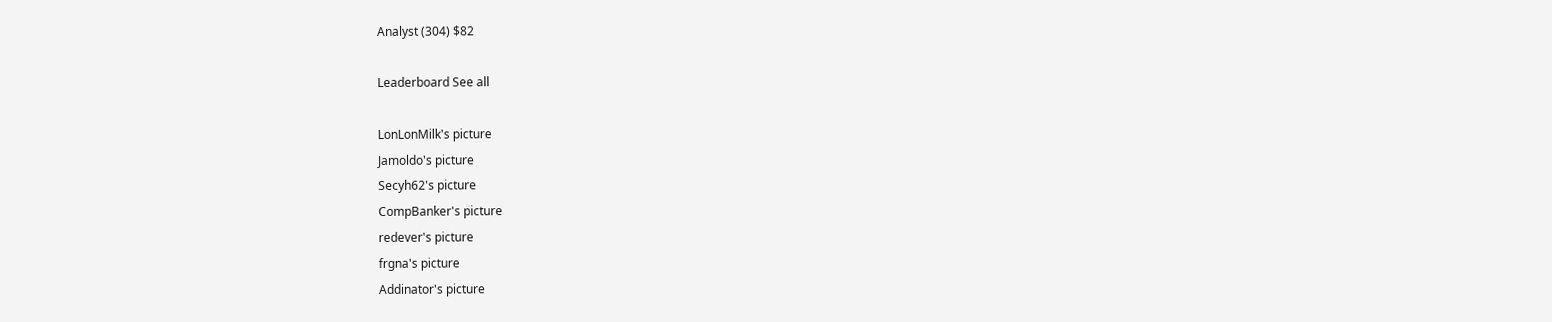Analyst (304) $82

Leaderboard See all

LonLonMilk's picture
Jamoldo's picture
Secyh62's picture
CompBanker's picture
redever's picture
frgna's picture
Addinator's picture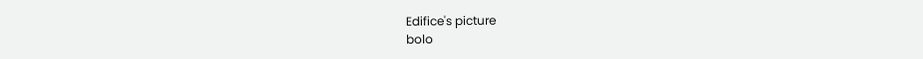Edifice's picture
bolo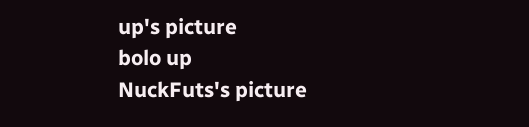up's picture
bolo up
NuckFuts's picture